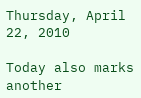Thursday, April 22, 2010

Today also marks another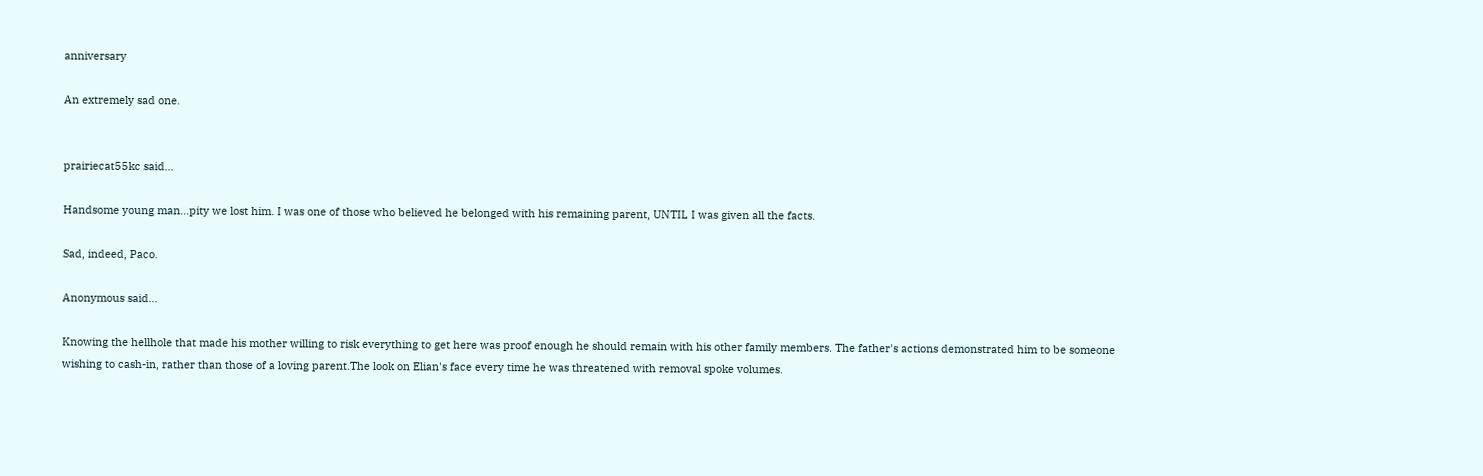anniversary

An extremely sad one.


prairiecat55kc said...

Handsome young man...pity we lost him. I was one of those who believed he belonged with his remaining parent, UNTIL I was given all the facts.

Sad, indeed, Paco.

Anonymous said...

Knowing the hellhole that made his mother willing to risk everything to get here was proof enough he should remain with his other family members. The father's actions demonstrated him to be someone wishing to cash-in, rather than those of a loving parent.The look on Elian's face every time he was threatened with removal spoke volumes.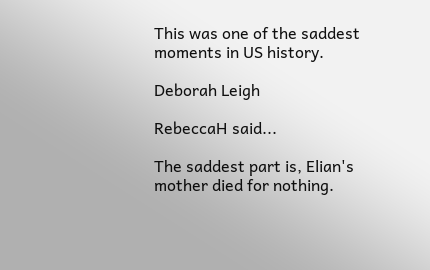This was one of the saddest moments in US history.

Deborah Leigh

RebeccaH said...

The saddest part is, Elian's mother died for nothing.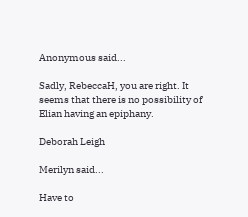Anonymous said...

Sadly, RebeccaH, you are right. It seems that there is no possibility of Elian having an epiphany.

Deborah Leigh

Merilyn said...

Have to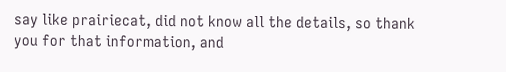say like prairiecat, did not know all the details, so thank you for that information, and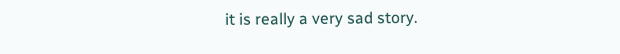it is really a very sad story.